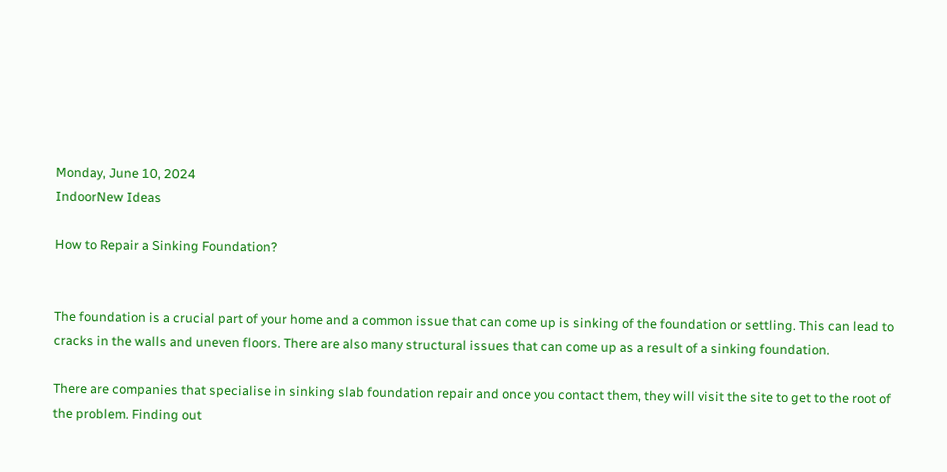Monday, June 10, 2024
IndoorNew Ideas

How to Repair a Sinking Foundation?


The foundation is a crucial part of your home and a common issue that can come up is sinking of the foundation or settling. This can lead to cracks in the walls and uneven floors. There are also many structural issues that can come up as a result of a sinking foundation.

There are companies that specialise in sinking slab foundation repair and once you contact them, they will visit the site to get to the root of the problem. Finding out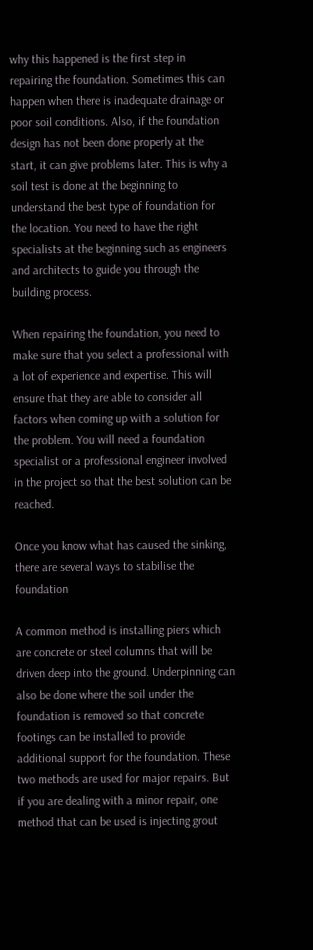why this happened is the first step in repairing the foundation. Sometimes this can happen when there is inadequate drainage or poor soil conditions. Also, if the foundation design has not been done properly at the start, it can give problems later. This is why a soil test is done at the beginning to understand the best type of foundation for the location. You need to have the right specialists at the beginning such as engineers and architects to guide you through the building process.

When repairing the foundation, you need to make sure that you select a professional with a lot of experience and expertise. This will ensure that they are able to consider all factors when coming up with a solution for the problem. You will need a foundation specialist or a professional engineer involved in the project so that the best solution can be reached.

Once you know what has caused the sinking, there are several ways to stabilise the foundation

A common method is installing piers which are concrete or steel columns that will be driven deep into the ground. Underpinning can also be done where the soil under the foundation is removed so that concrete footings can be installed to provide additional support for the foundation. These two methods are used for major repairs. But if you are dealing with a minor repair, one method that can be used is injecting grout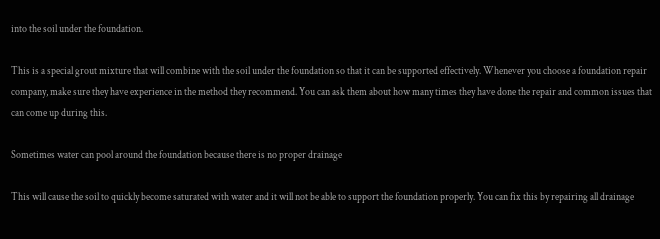into the soil under the foundation.

This is a special grout mixture that will combine with the soil under the foundation so that it can be supported effectively. Whenever you choose a foundation repair company, make sure they have experience in the method they recommend. You can ask them about how many times they have done the repair and common issues that can come up during this.

Sometimes water can pool around the foundation because there is no proper drainage

This will cause the soil to quickly become saturated with water and it will not be able to support the foundation properly. You can fix this by repairing all drainage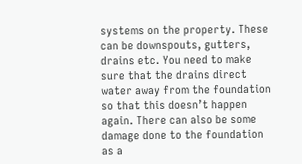systems on the property. These can be downspouts, gutters, drains etc. You need to make sure that the drains direct water away from the foundation so that this doesn’t happen again. There can also be some damage done to the foundation as a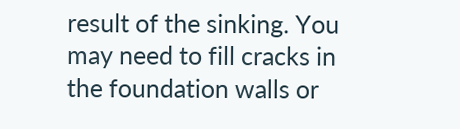result of the sinking. You may need to fill cracks in the foundation walls or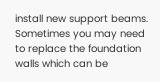install new support beams. Sometimes you may need to replace the foundation walls which can be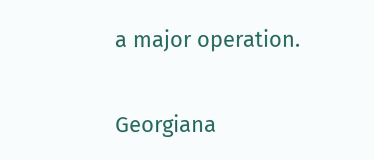a major operation.

Georgiana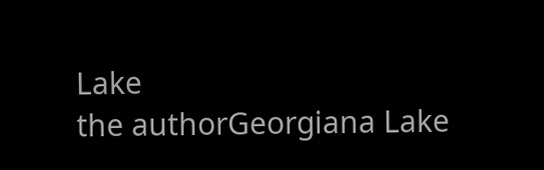Lake
the authorGeorgiana Lake